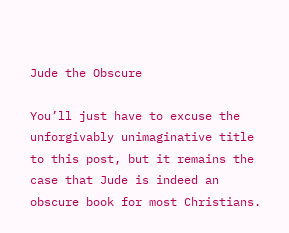Jude the Obscure

You’ll just have to excuse the unforgivably unimaginative title to this post, but it remains the case that Jude is indeed an obscure book for most Christians.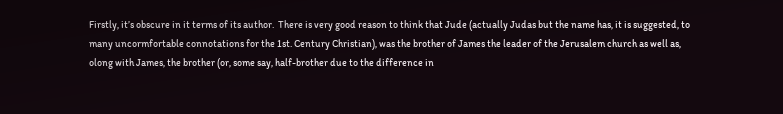Firstly, it’s obscure in it terms of its author.  There is very good reason to think that Jude (actually Judas but the name has, it is suggested, to many uncormfortable connotations for the 1st. Century Christian), was the brother of James the leader of the Jerusalem church as well as, olong with James, the brother (or, some say, half-brother due to the difference in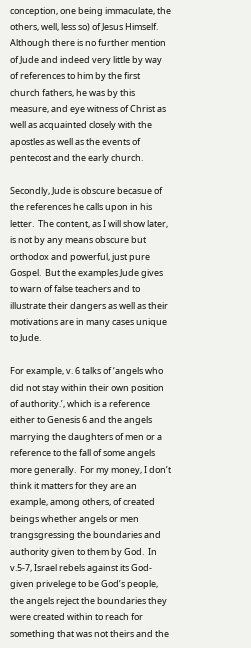conception, one being immaculate, the others, well, less so) of Jesus Himself.  Although there is no further mention of Jude and indeed very little by way of references to him by the first church fathers, he was by this measure, and eye witness of Christ as well as acquainted closely with the apostles as well as the events of pentecost and the early church.

Secondly, Jude is obscure becasue of the references he calls upon in his letter.  The content, as I will show later, is not by any means obscure but orthodox and powerful, just pure Gospel.  But the examples Jude gives to warn of false teachers and to illustrate their dangers as well as their motivations are in many cases unique to Jude.

For example, v. 6 talks of ‘angels who did not stay within their own position of authority.’, which is a reference either to Genesis 6 and the angels marrying the daughters of men or a reference to the fall of some angels more generally.  For my money, I don’t think it matters for they are an example, among others, of created beings whether angels or men trangsgressing the boundaries and authority given to them by God.  In v.5-7, Israel rebels against its God-given privelege to be God’s people, the angels reject the boundaries they were created within to reach for something that was not theirs and the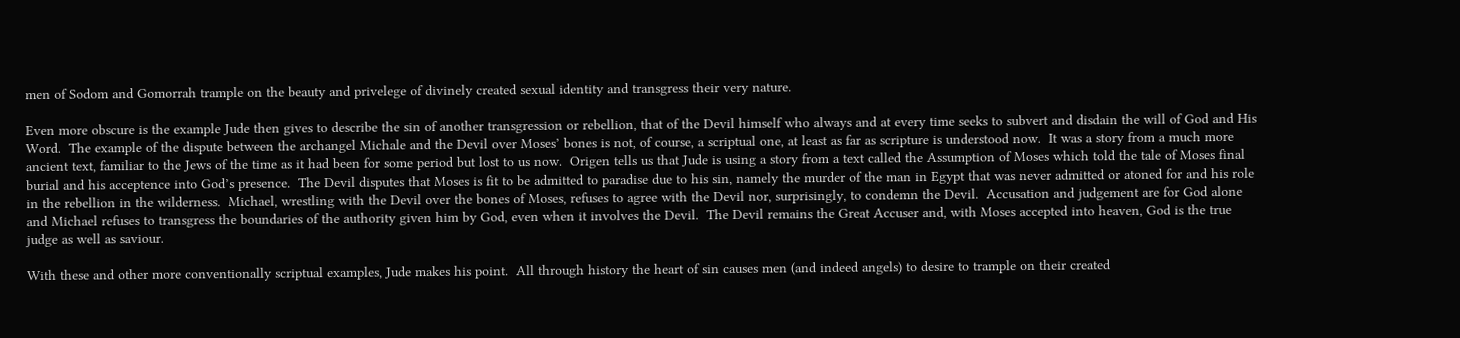men of Sodom and Gomorrah trample on the beauty and privelege of divinely created sexual identity and transgress their very nature.

Even more obscure is the example Jude then gives to describe the sin of another transgression or rebellion, that of the Devil himself who always and at every time seeks to subvert and disdain the will of God and His Word.  The example of the dispute between the archangel Michale and the Devil over Moses’ bones is not, of course, a scriptual one, at least as far as scripture is understood now.  It was a story from a much more ancient text, familiar to the Jews of the time as it had been for some period but lost to us now.  Origen tells us that Jude is using a story from a text called the Assumption of Moses which told the tale of Moses final burial and his acceptence into God’s presence.  The Devil disputes that Moses is fit to be admitted to paradise due to his sin, namely the murder of the man in Egypt that was never admitted or atoned for and his role in the rebellion in the wilderness.  Michael, wrestling with the Devil over the bones of Moses, refuses to agree with the Devil nor, surprisingly, to condemn the Devil.  Accusation and judgement are for God alone and Michael refuses to transgress the boundaries of the authority given him by God, even when it involves the Devil.  The Devil remains the Great Accuser and, with Moses accepted into heaven, God is the true judge as well as saviour.

With these and other more conventionally scriptual examples, Jude makes his point.  All through history the heart of sin causes men (and indeed angels) to desire to trample on their created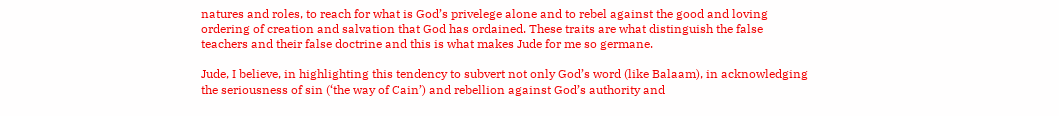natures and roles, to reach for what is God’s privelege alone and to rebel against the good and loving ordering of creation and salvation that God has ordained. These traits are what distinguish the false teachers and their false doctrine and this is what makes Jude for me so germane.

Jude, I believe, in highlighting this tendency to subvert not only God’s word (like Balaam), in acknowledging the seriousness of sin (‘the way of Cain’) and rebellion against God’s authority and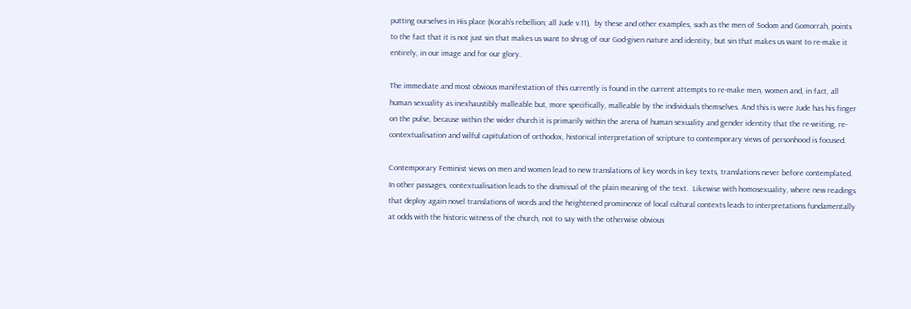putting ourselves in His place (Korah’s rebellion; all Jude v.11),  by these and other examples, such as the men of Sodom and Gomorrah, points to the fact that it is not just sin that makes us want to shrug of our God-given nature and identity, but sin that makes us want to re-make it entirely, in our image and for our glory.

The immediate and most obvious manifestation of this currently is found in the current attempts to re-make men, women and, in fact, all human sexuality as inexhaustibly malleable but, more specifically, malleable by the individuals themselves. And this is were Jude has his finger on the pulse, because within the wider church it is primarily within the arena of human sexuality and gender identity that the re-writing, re-contextualisation and wilful capitulation of orthodox, historical interpretation of scripture to contemporary views of personhood is focused.

Contemporary Feminist views on men and women lead to new translations of key words in key texts, translations never before contemplated.  In other passages, contextualisation leads to the dismissal of the plain meaning of the text.  Likewise with homosexuality, where new readings that deploy again novel translations of words and the heightened prominence of local cultural contexts leads to interpretations fundamentally at odds with the historic witness of the church, not to say with the otherwise obvious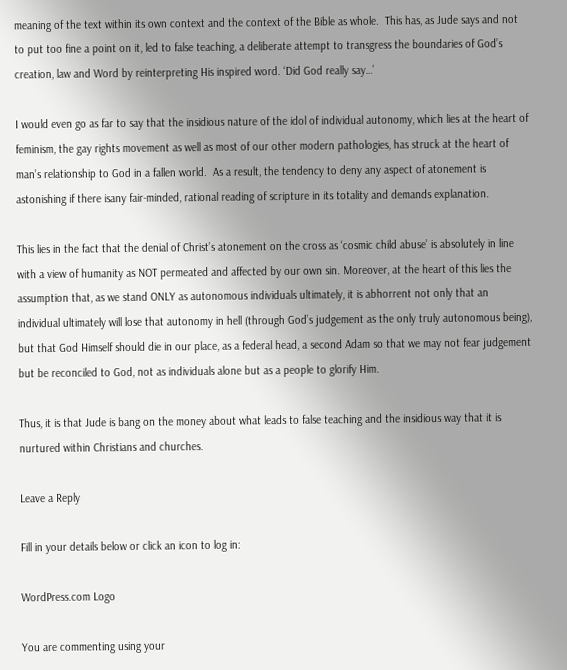meaning of the text within its own context and the context of the Bible as whole.  This has, as Jude says and not to put too fine a point on it, led to false teaching, a deliberate attempt to transgress the boundaries of God’s creation, law and Word by reinterpreting His inspired word. ‘Did God really say…’

I would even go as far to say that the insidious nature of the idol of individual autonomy, which lies at the heart of feminism, the gay rights movement as well as most of our other modern pathologies, has struck at the heart of man’s relationship to God in a fallen world.  As a result, the tendency to deny any aspect of atonement is astonishing if there isany fair-minded, rational reading of scripture in its totality and demands explanation.

This lies in the fact that the denial of Christ’s atonement on the cross as ‘cosmic child abuse’ is absolutely in line with a view of humanity as NOT permeated and affected by our own sin. Moreover, at the heart of this lies the assumption that, as we stand ONLY as autonomous individuals ultimately, it is abhorrent not only that an individual ultimately will lose that autonomy in hell (through God’s judgement as the only truly autonomous being), but that God Himself should die in our place, as a federal head, a second Adam so that we may not fear judgement but be reconciled to God, not as individuals alone but as a people to glorify Him.

Thus, it is that Jude is bang on the money about what leads to false teaching and the insidious way that it is nurtured within Christians and churches.

Leave a Reply

Fill in your details below or click an icon to log in:

WordPress.com Logo

You are commenting using your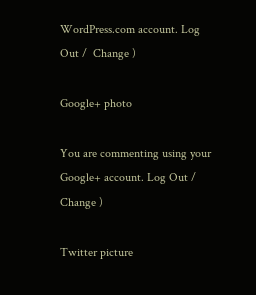WordPress.com account. Log Out /  Change )

Google+ photo

You are commenting using your Google+ account. Log Out /  Change )

Twitter picture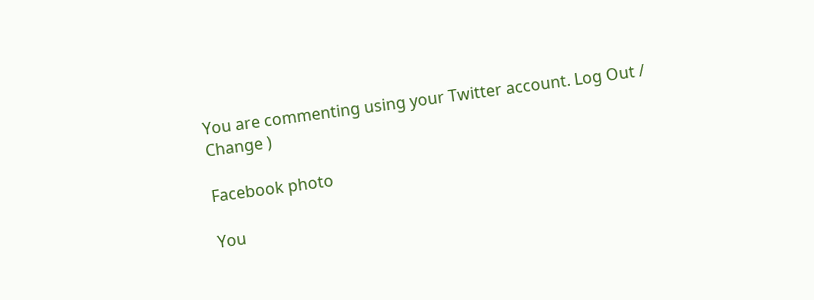You are commenting using your Twitter account. Log Out /  Change )

Facebook photo

You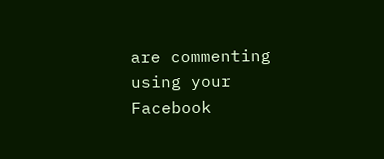are commenting using your Facebook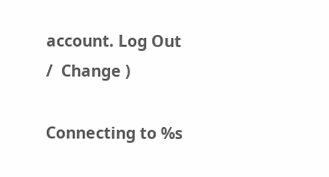account. Log Out /  Change )

Connecting to %s